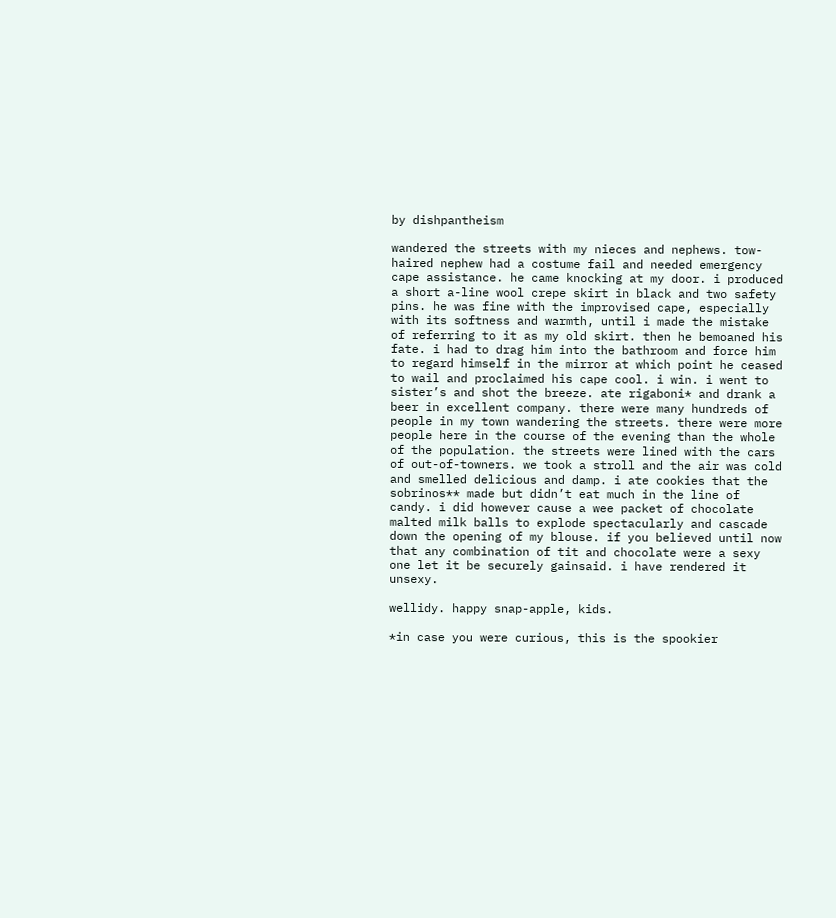by dishpantheism

wandered the streets with my nieces and nephews. tow-haired nephew had a costume fail and needed emergency cape assistance. he came knocking at my door. i produced a short a-line wool crepe skirt in black and two safety pins. he was fine with the improvised cape, especially with its softness and warmth, until i made the mistake of referring to it as my old skirt. then he bemoaned his fate. i had to drag him into the bathroom and force him to regard himself in the mirror at which point he ceased to wail and proclaimed his cape cool. i win. i went to sister’s and shot the breeze. ate rigaboni* and drank a beer in excellent company. there were many hundreds of people in my town wandering the streets. there were more people here in the course of the evening than the whole of the population. the streets were lined with the cars of out-of-towners. we took a stroll and the air was cold and smelled delicious and damp. i ate cookies that the sobrinos** made but didn’t eat much in the line of candy. i did however cause a wee packet of chocolate malted milk balls to explode spectacularly and cascade down the opening of my blouse. if you believed until now that any combination of tit and chocolate were a sexy one let it be securely gainsaid. i have rendered it unsexy.

wellidy. happy snap-apple, kids.

*in case you were curious, this is the spookier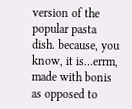version of the popular pasta dish. because, you know, it is…errm, made with bonis as opposed to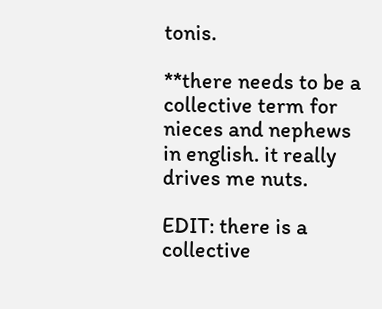tonis.

**there needs to be a collective term for nieces and nephews in english. it really drives me nuts.

EDIT: there is a collective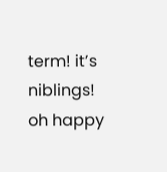term! it’s niblings! oh happy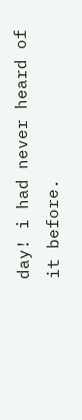day! i had never heard of it before.